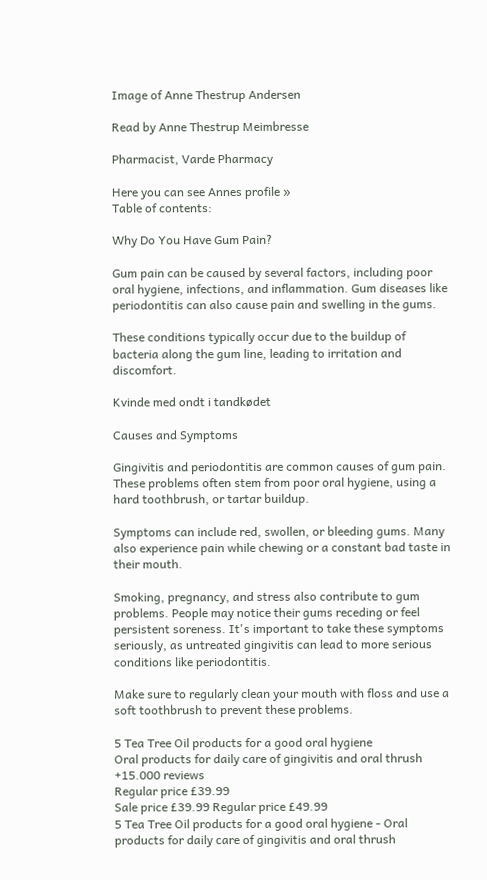Image of Anne Thestrup Andersen

Read by Anne Thestrup Meimbresse

Pharmacist, Varde Pharmacy

Here you can see Annes profile »
Table of contents:

Why Do You Have Gum Pain?

Gum pain can be caused by several factors, including poor oral hygiene, infections, and inflammation. Gum diseases like periodontitis can also cause pain and swelling in the gums.

These conditions typically occur due to the buildup of bacteria along the gum line, leading to irritation and discomfort.

Kvinde med ondt i tandkødet

Causes and Symptoms

Gingivitis and periodontitis are common causes of gum pain. These problems often stem from poor oral hygiene, using a hard toothbrush, or tartar buildup.

Symptoms can include red, swollen, or bleeding gums. Many also experience pain while chewing or a constant bad taste in their mouth.

Smoking, pregnancy, and stress also contribute to gum problems. People may notice their gums receding or feel persistent soreness. It's important to take these symptoms seriously, as untreated gingivitis can lead to more serious conditions like periodontitis.

Make sure to regularly clean your mouth with floss and use a soft toothbrush to prevent these problems.

5 Tea Tree Oil products for a good oral hygiene
Oral products for daily care of gingivitis and oral thrush
+15.000 reviews
Regular price £39.99
Sale price £39.99 Regular price £49.99
5 Tea Tree Oil products for a good oral hygiene - Oral products for daily care of gingivitis and oral thrush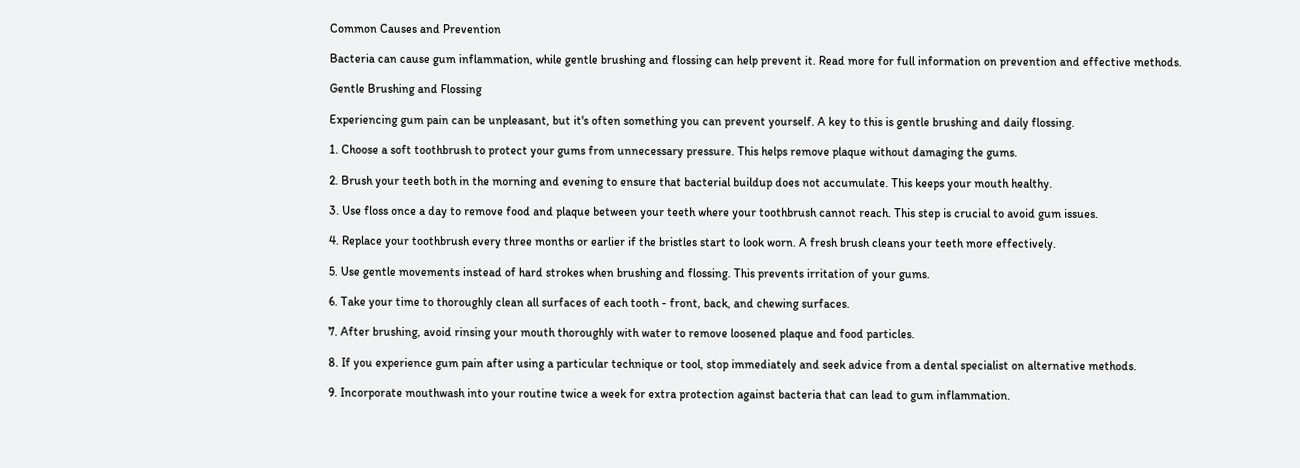Common Causes and Prevention

Bacteria can cause gum inflammation, while gentle brushing and flossing can help prevent it. Read more for full information on prevention and effective methods.

Gentle Brushing and Flossing

Experiencing gum pain can be unpleasant, but it's often something you can prevent yourself. A key to this is gentle brushing and daily flossing.

1. Choose a soft toothbrush to protect your gums from unnecessary pressure. This helps remove plaque without damaging the gums.

2. Brush your teeth both in the morning and evening to ensure that bacterial buildup does not accumulate. This keeps your mouth healthy.

3. Use floss once a day to remove food and plaque between your teeth where your toothbrush cannot reach. This step is crucial to avoid gum issues.

4. Replace your toothbrush every three months or earlier if the bristles start to look worn. A fresh brush cleans your teeth more effectively.

5. Use gentle movements instead of hard strokes when brushing and flossing. This prevents irritation of your gums.

6. Take your time to thoroughly clean all surfaces of each tooth - front, back, and chewing surfaces.

7. After brushing, avoid rinsing your mouth thoroughly with water to remove loosened plaque and food particles.

8. If you experience gum pain after using a particular technique or tool, stop immediately and seek advice from a dental specialist on alternative methods.

9. Incorporate mouthwash into your routine twice a week for extra protection against bacteria that can lead to gum inflammation.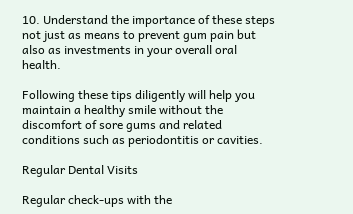10. Understand the importance of these steps not just as means to prevent gum pain but also as investments in your overall oral health.

Following these tips diligently will help you maintain a healthy smile without the discomfort of sore gums and related conditions such as periodontitis or cavities.

Regular Dental Visits

Regular check-ups with the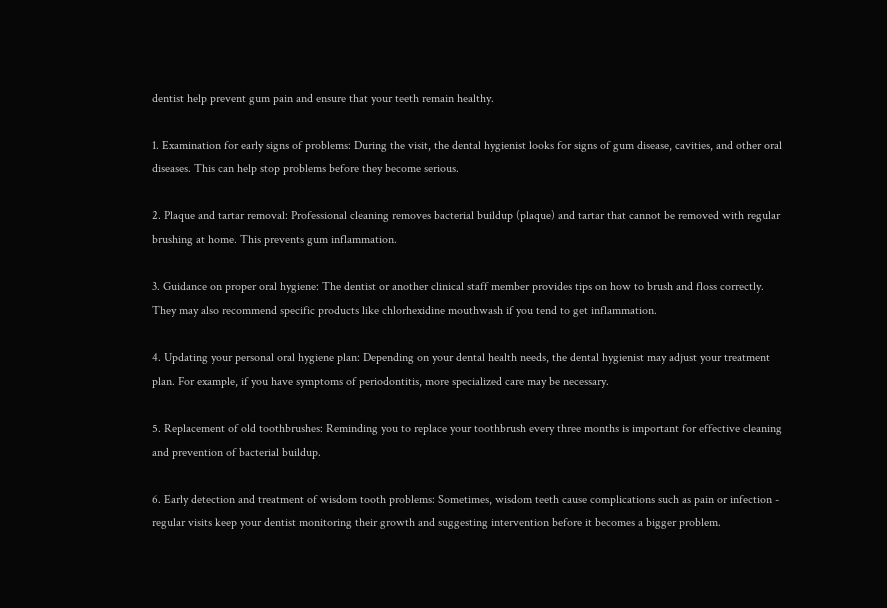dentist help prevent gum pain and ensure that your teeth remain healthy.

1. Examination for early signs of problems: During the visit, the dental hygienist looks for signs of gum disease, cavities, and other oral diseases. This can help stop problems before they become serious.

2. Plaque and tartar removal: Professional cleaning removes bacterial buildup (plaque) and tartar that cannot be removed with regular brushing at home. This prevents gum inflammation.

3. Guidance on proper oral hygiene: The dentist or another clinical staff member provides tips on how to brush and floss correctly. They may also recommend specific products like chlorhexidine mouthwash if you tend to get inflammation.

4. Updating your personal oral hygiene plan: Depending on your dental health needs, the dental hygienist may adjust your treatment plan. For example, if you have symptoms of periodontitis, more specialized care may be necessary.

5. Replacement of old toothbrushes: Reminding you to replace your toothbrush every three months is important for effective cleaning and prevention of bacterial buildup.

6. Early detection and treatment of wisdom tooth problems: Sometimes, wisdom teeth cause complications such as pain or infection - regular visits keep your dentist monitoring their growth and suggesting intervention before it becomes a bigger problem.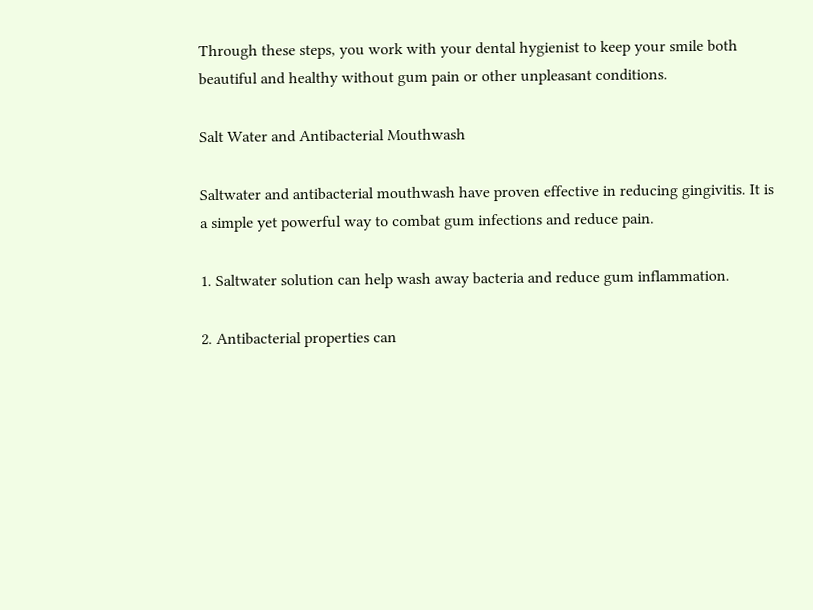Through these steps, you work with your dental hygienist to keep your smile both beautiful and healthy without gum pain or other unpleasant conditions.

Salt Water and Antibacterial Mouthwash

Saltwater and antibacterial mouthwash have proven effective in reducing gingivitis. It is a simple yet powerful way to combat gum infections and reduce pain.

1. Saltwater solution can help wash away bacteria and reduce gum inflammation.

2. Antibacterial properties can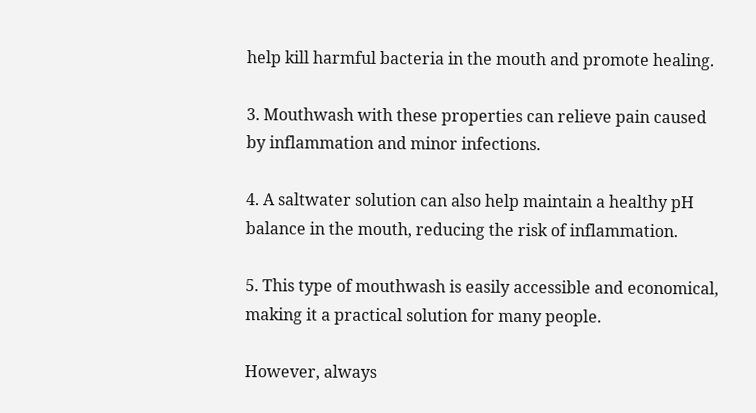help kill harmful bacteria in the mouth and promote healing.

3. Mouthwash with these properties can relieve pain caused by inflammation and minor infections.

4. A saltwater solution can also help maintain a healthy pH balance in the mouth, reducing the risk of inflammation.

5. This type of mouthwash is easily accessible and economical, making it a practical solution for many people.

However, always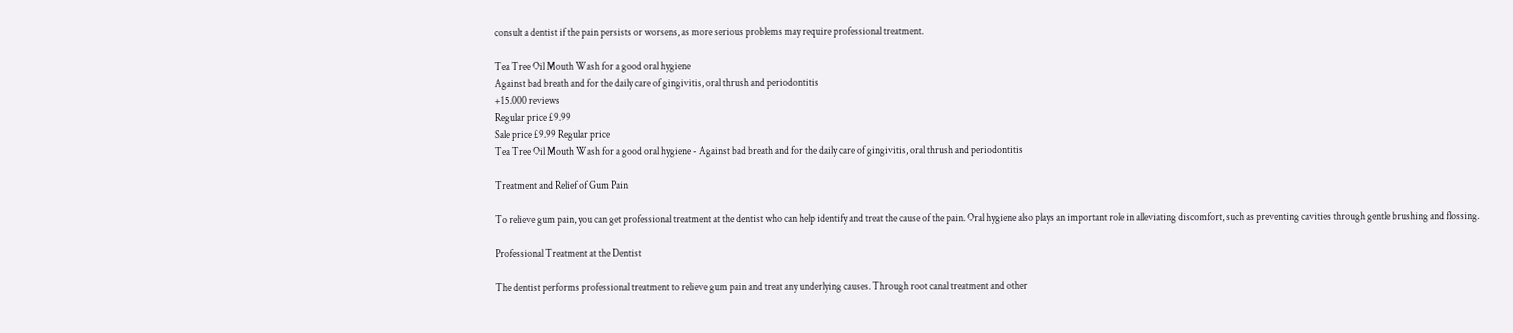consult a dentist if the pain persists or worsens, as more serious problems may require professional treatment.

Tea Tree Oil Mouth Wash for a good oral hygiene
Against bad breath and for the daily care of gingivitis, oral thrush and periodontitis
+15.000 reviews
Regular price £9.99
Sale price £9.99 Regular price
Tea Tree Oil Mouth Wash for a good oral hygiene - Against bad breath and for the daily care of gingivitis, oral thrush and periodontitis

Treatment and Relief of Gum Pain

To relieve gum pain, you can get professional treatment at the dentist who can help identify and treat the cause of the pain. Oral hygiene also plays an important role in alleviating discomfort, such as preventing cavities through gentle brushing and flossing.

Professional Treatment at the Dentist

The dentist performs professional treatment to relieve gum pain and treat any underlying causes. Through root canal treatment and other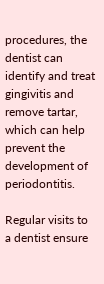procedures, the dentist can identify and treat gingivitis and remove tartar, which can help prevent the development of periodontitis.

Regular visits to a dentist ensure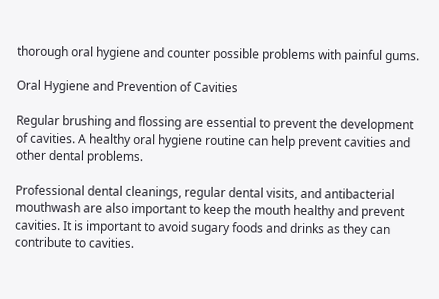thorough oral hygiene and counter possible problems with painful gums.

Oral Hygiene and Prevention of Cavities

Regular brushing and flossing are essential to prevent the development of cavities. A healthy oral hygiene routine can help prevent cavities and other dental problems.

Professional dental cleanings, regular dental visits, and antibacterial mouthwash are also important to keep the mouth healthy and prevent cavities. It is important to avoid sugary foods and drinks as they can contribute to cavities.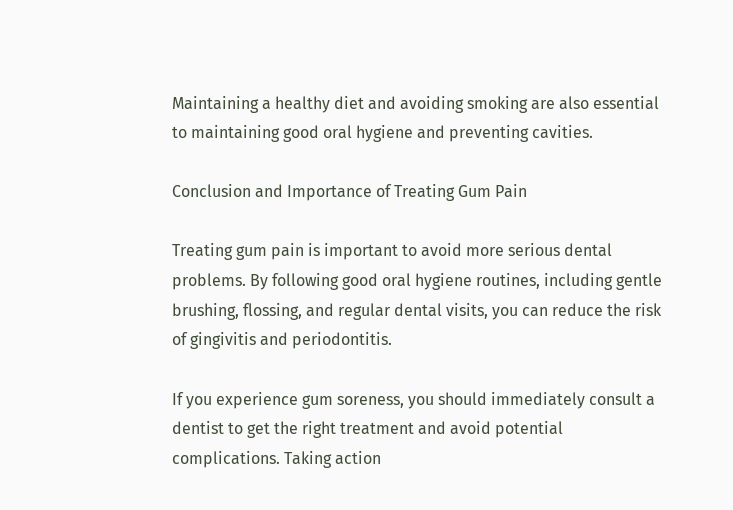Maintaining a healthy diet and avoiding smoking are also essential to maintaining good oral hygiene and preventing cavities.

Conclusion and Importance of Treating Gum Pain

Treating gum pain is important to avoid more serious dental problems. By following good oral hygiene routines, including gentle brushing, flossing, and regular dental visits, you can reduce the risk of gingivitis and periodontitis.

If you experience gum soreness, you should immediately consult a dentist to get the right treatment and avoid potential complications. Taking action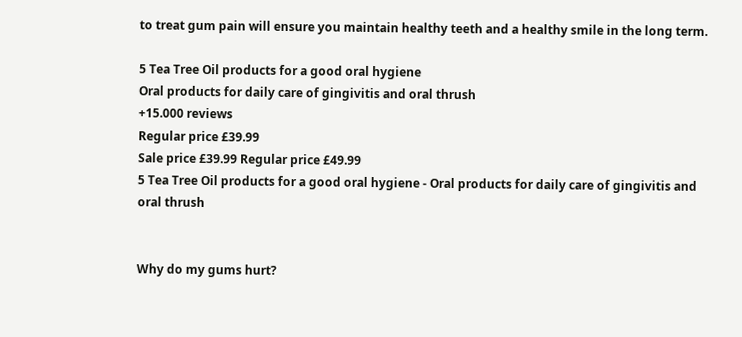to treat gum pain will ensure you maintain healthy teeth and a healthy smile in the long term.

5 Tea Tree Oil products for a good oral hygiene
Oral products for daily care of gingivitis and oral thrush
+15.000 reviews
Regular price £39.99
Sale price £39.99 Regular price £49.99
5 Tea Tree Oil products for a good oral hygiene - Oral products for daily care of gingivitis and oral thrush


Why do my gums hurt?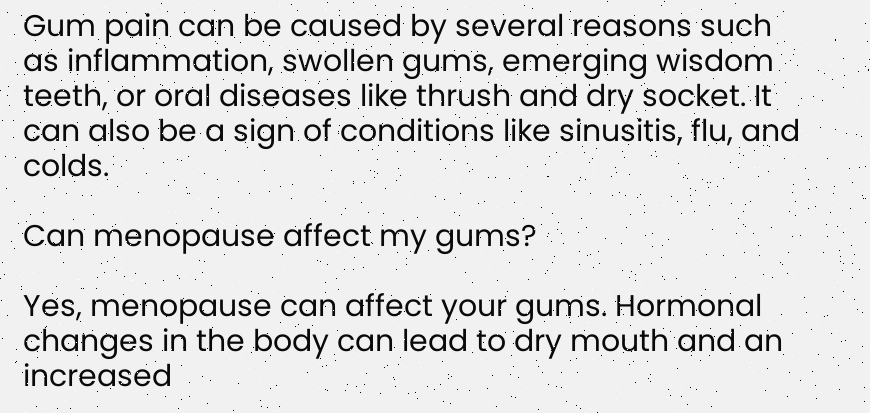Gum pain can be caused by several reasons such as inflammation, swollen gums, emerging wisdom teeth, or oral diseases like thrush and dry socket. It can also be a sign of conditions like sinusitis, flu, and colds.

Can menopause affect my gums?

Yes, menopause can affect your gums. Hormonal changes in the body can lead to dry mouth and an increased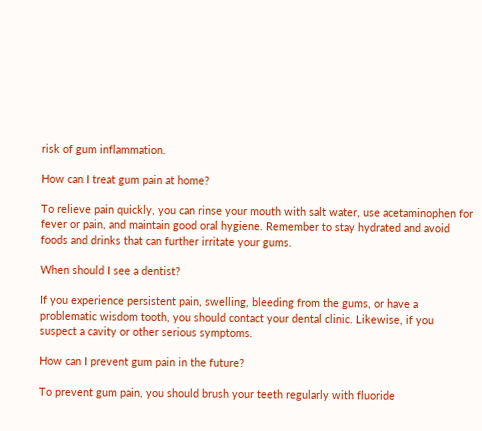risk of gum inflammation.

How can I treat gum pain at home?

To relieve pain quickly, you can rinse your mouth with salt water, use acetaminophen for fever or pain, and maintain good oral hygiene. Remember to stay hydrated and avoid foods and drinks that can further irritate your gums.

When should I see a dentist?

If you experience persistent pain, swelling, bleeding from the gums, or have a problematic wisdom tooth, you should contact your dental clinic. Likewise, if you suspect a cavity or other serious symptoms.

How can I prevent gum pain in the future?

To prevent gum pain, you should brush your teeth regularly with fluoride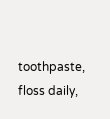toothpaste, floss daily,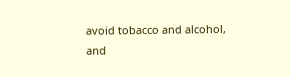avoid tobacco and alcohol, and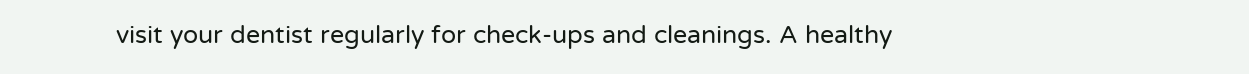visit your dentist regularly for check-ups and cleanings. A healthy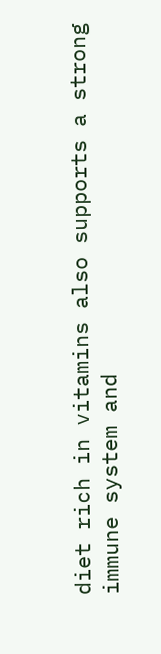diet rich in vitamins also supports a strong immune system and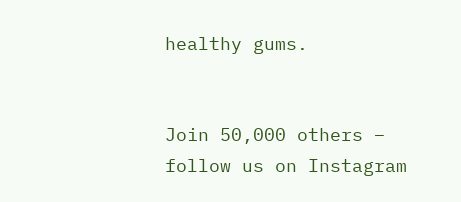healthy gums.


Join 50,000 others – follow us on Instagram